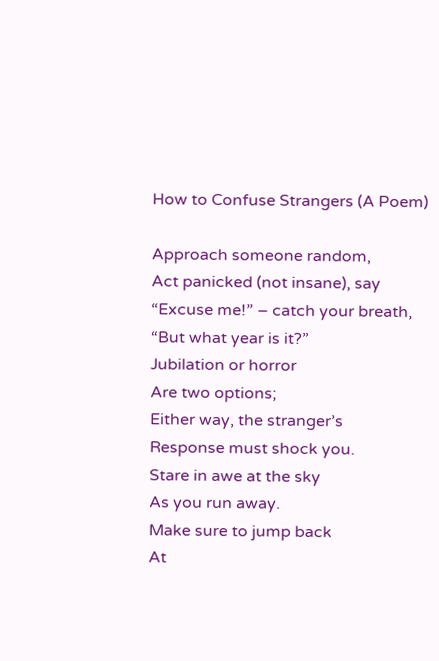How to Confuse Strangers (A Poem)

Approach someone random,
Act panicked (not insane), say
“Excuse me!” – catch your breath,
“But what year is it?”
Jubilation or horror
Are two options;
Either way, the stranger’s
Response must shock you.
Stare in awe at the sky
As you run away.
Make sure to jump back
At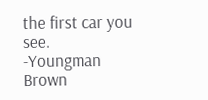the first car you see.
-Youngman Brown